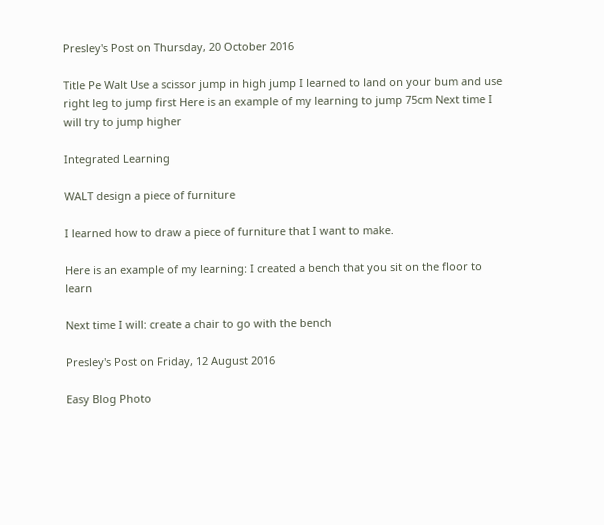Presley's Post on Thursday, 20 October 2016

Title Pe Walt Use a scissor jump in high jump I learned to land on your bum and use right leg to jump first Here is an example of my learning to jump 75cm Next time I will try to jump higher

Integrated Learning

WALT design a piece of furniture

I learned how to draw a piece of furniture that I want to make.

Here is an example of my learning: I created a bench that you sit on the floor to learn

Next time I will: create a chair to go with the bench

Presley's Post on Friday, 12 August 2016

Easy Blog Photo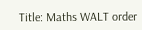Title: Maths WALT order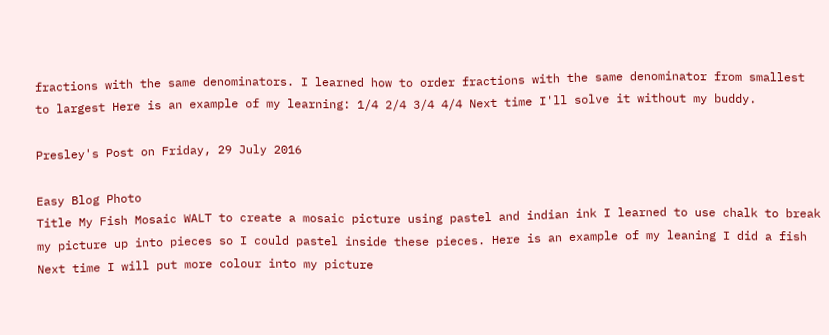fractions with the same denominators. I learned how to order fractions with the same denominator from smallest to largest Here is an example of my learning: 1/4 2/4 3/4 4/4 Next time I'll solve it without my buddy.

Presley's Post on Friday, 29 July 2016

Easy Blog Photo
Title My Fish Mosaic WALT to create a mosaic picture using pastel and indian ink I learned to use chalk to break my picture up into pieces so I could pastel inside these pieces. Here is an example of my leaning I did a fish Next time I will put more colour into my picture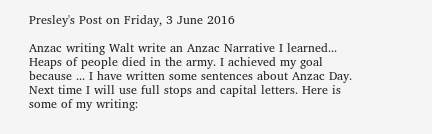Presley's Post on Friday, 3 June 2016

Anzac writing Walt write an Anzac Narrative I learned... Heaps of people died in the army. I achieved my goal because ... I have written some sentences about Anzac Day. Next time I will use full stops and capital letters. Here is some of my writing: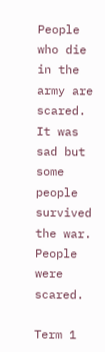People who die in the army are scared. It was sad but some people survived the war. People were scared.

Term 1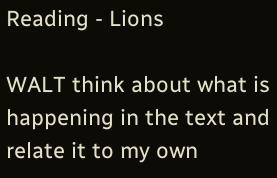Reading - Lions

WALT think about what is happening in the text and relate it to my own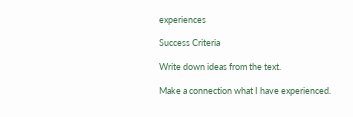experiences

Success Criteria

Write down ideas from the text.

Make a connection what I have experienced.